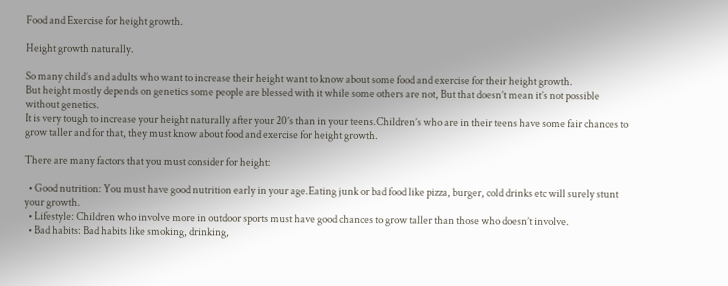Food and Exercise for height growth.

Height growth naturally.

So many child’s and adults who want to increase their height want to know about some food and exercise for their height growth.
But height mostly depends on genetics some people are blessed with it while some others are not, But that doesn’t mean it’s not possible without genetics.
It is very tough to increase your height naturally after your 20’s than in your teens.Children’s who are in their teens have some fair chances to grow taller and for that, they must know about food and exercise for height growth.

There are many factors that you must consider for height:

  • Good nutrition: You must have good nutrition early in your age.Eating junk or bad food like pizza, burger, cold drinks etc will surely stunt your growth.
  • Lifestyle: Children who involve more in outdoor sports must have good chances to grow taller than those who doesn’t involve.
  • Bad habits: Bad habits like smoking, drinking,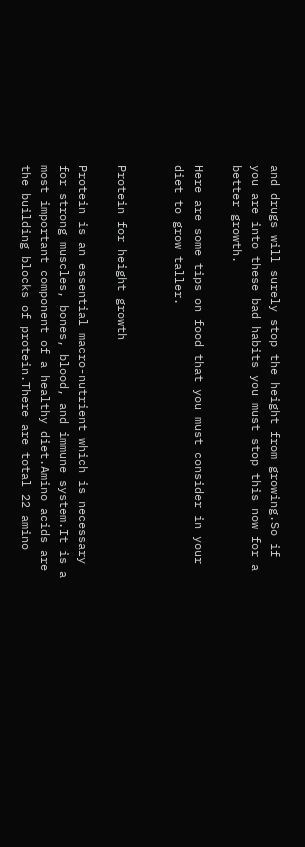and drugs will surely stop the height from growing.So if you are into these bad habits you must stop this now for a better growth.

Here are some tips on food that you must consider in your diet to grow taller.


Protein for height growth

Protein is an essential macro-nutrient which is necessary for strong muscles, bones, blood, and immune system.It is a most important component of a healthy diet.Amino acids are the building blocks of protein.There are total 22 amino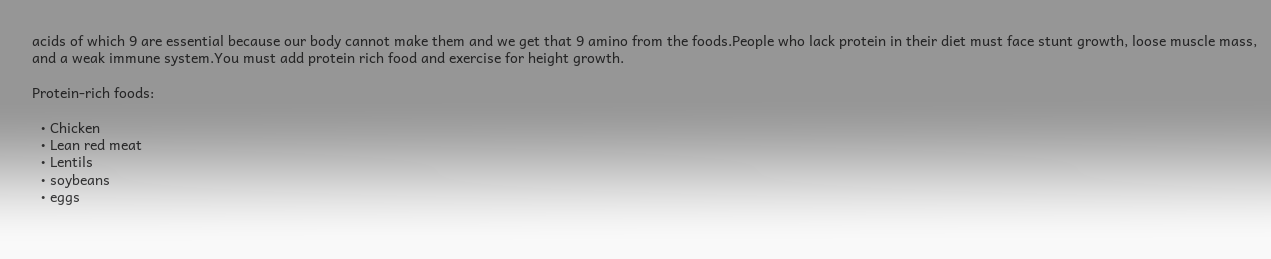acids of which 9 are essential because our body cannot make them and we get that 9 amino from the foods.People who lack protein in their diet must face stunt growth, loose muscle mass, and a weak immune system.You must add protein rich food and exercise for height growth.

Protein-rich foods:

  • Chicken
  • Lean red meat
  • Lentils
  • soybeans
  • eggs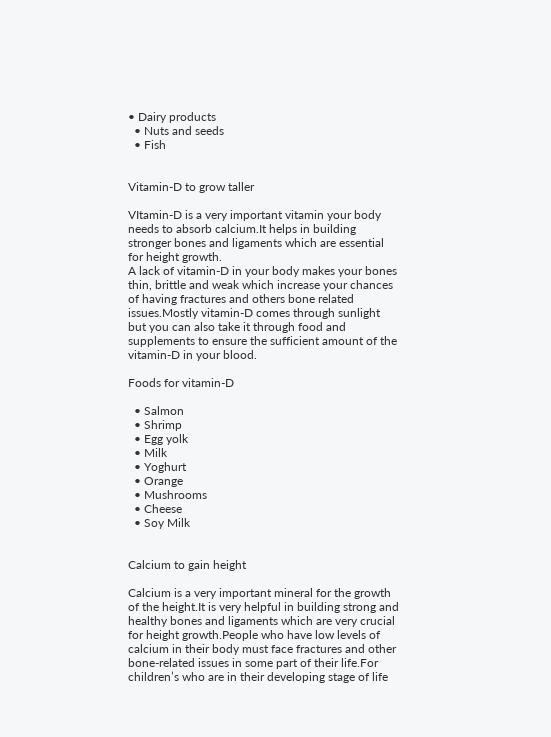• Dairy products
  • Nuts and seeds
  • Fish


Vitamin-D to grow taller

VItamin-D is a very important vitamin your body needs to absorb calcium.It helps in building stronger bones and ligaments which are essential for height growth.
A lack of vitamin-D in your body makes your bones thin, brittle and weak which increase your chances of having fractures and others bone related issues.Mostly vitamin-D comes through sunlight but you can also take it through food and supplements to ensure the sufficient amount of the vitamin-D in your blood.

Foods for vitamin-D

  • Salmon
  • Shrimp
  • Egg yolk
  • Milk
  • Yoghurt
  • Orange
  • Mushrooms
  • Cheese
  • Soy Milk


Calcium to gain height

Calcium is a very important mineral for the growth of the height.It is very helpful in building strong and healthy bones and ligaments which are very crucial for height growth.People who have low levels of calcium in their body must face fractures and other bone-related issues in some part of their life.For children’s who are in their developing stage of life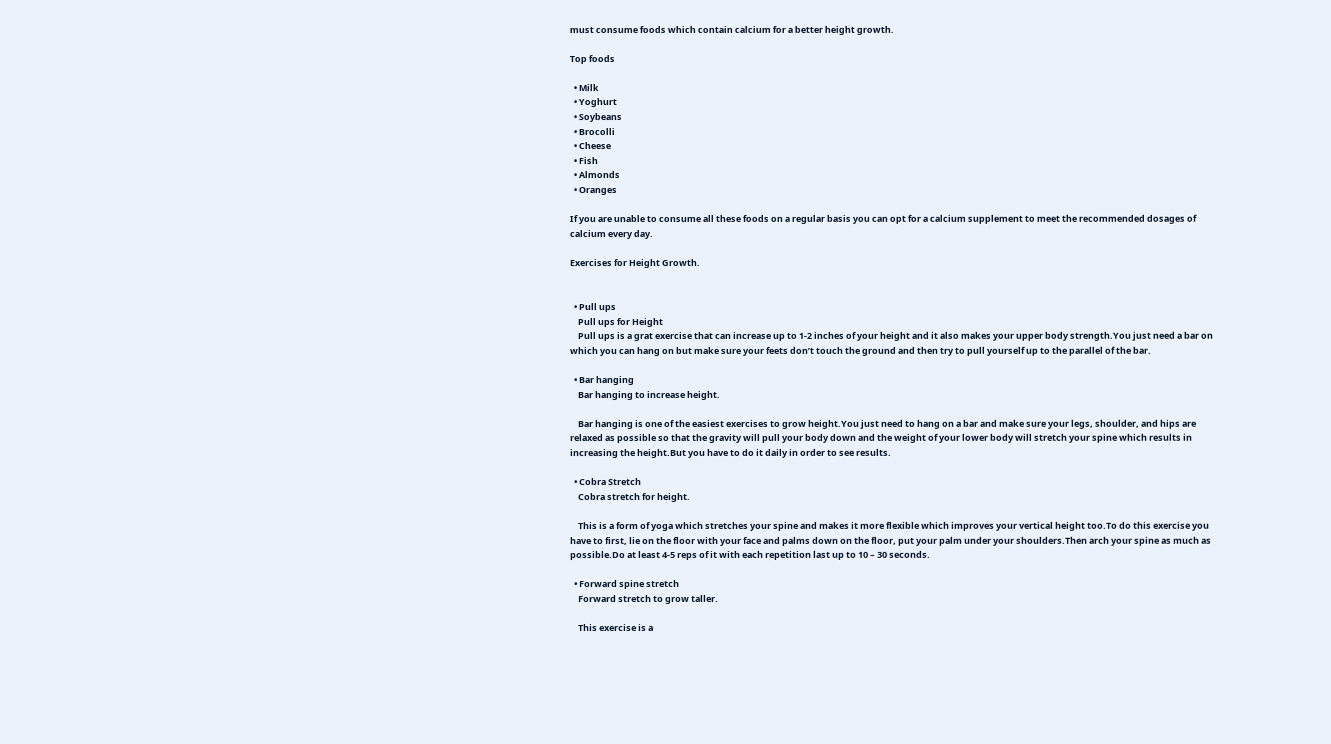must consume foods which contain calcium for a better height growth.

Top foods

  • Milk
  • Yoghurt
  • Soybeans
  • Brocolli
  • Cheese
  • Fish
  • Almonds
  • Oranges

If you are unable to consume all these foods on a regular basis you can opt for a calcium supplement to meet the recommended dosages of calcium every day.

Exercises for Height Growth.


  • Pull ups
    Pull ups for Height
    Pull ups is a grat exercise that can increase up to 1-2 inches of your height and it also makes your upper body strength.You just need a bar on which you can hang on but make sure your feets don’t touch the ground and then try to pull yourself up to the parallel of the bar.

  • Bar hanging
    Bar hanging to increase height.

    Bar hanging is one of the easiest exercises to grow height.You just need to hang on a bar and make sure your legs, shoulder, and hips are relaxed as possible so that the gravity will pull your body down and the weight of your lower body will stretch your spine which results in increasing the height.But you have to do it daily in order to see results.

  • Cobra Stretch
    Cobra stretch for height.

    This is a form of yoga which stretches your spine and makes it more flexible which improves your vertical height too.To do this exercise you have to first, lie on the floor with your face and palms down on the floor, put your palm under your shoulders.Then arch your spine as much as possible.Do at least 4-5 reps of it with each repetition last up to 10 – 30 seconds.

  • Forward spine stretch
    Forward stretch to grow taller.

    This exercise is a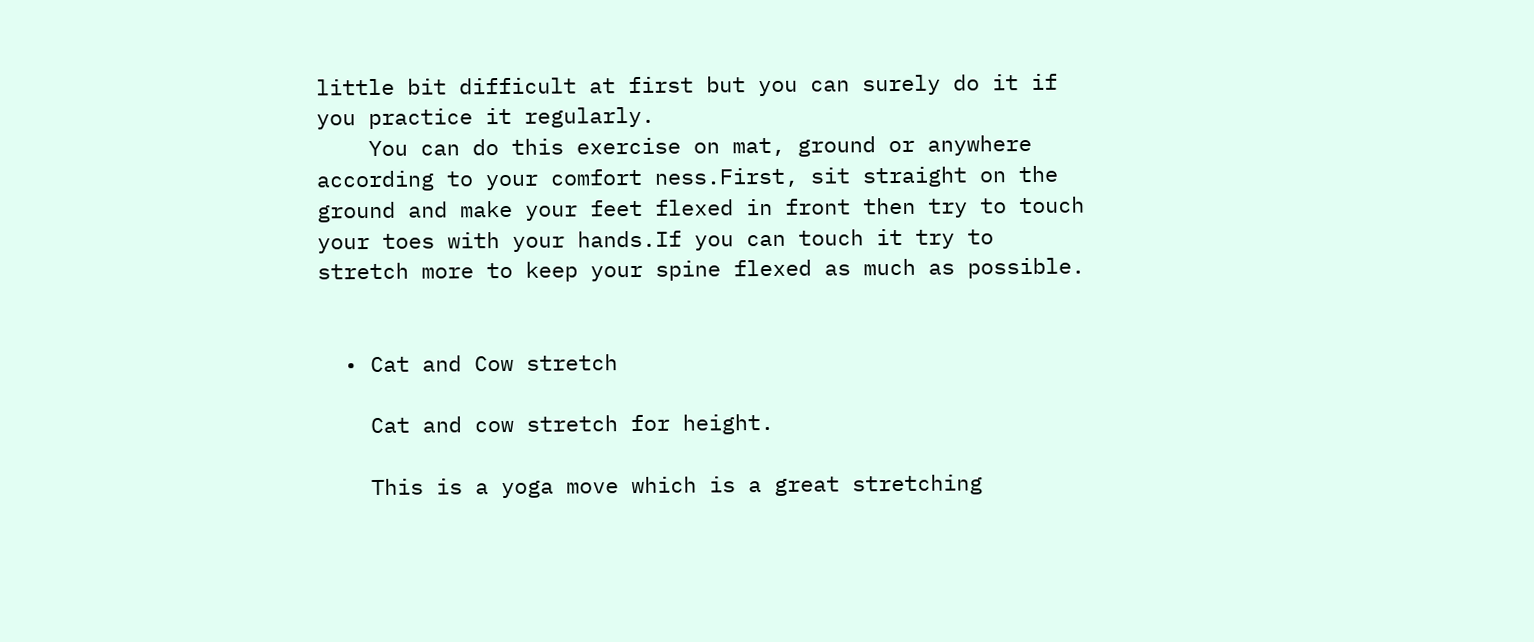little bit difficult at first but you can surely do it if you practice it regularly.
    You can do this exercise on mat, ground or anywhere according to your comfort ness.First, sit straight on the ground and make your feet flexed in front then try to touch your toes with your hands.If you can touch it try to stretch more to keep your spine flexed as much as possible.


  • Cat and Cow stretch

    Cat and cow stretch for height.

    This is a yoga move which is a great stretching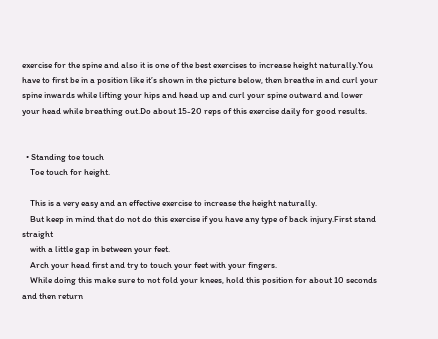exercise for the spine and also it is one of the best exercises to increase height naturally.You have to first be in a position like it’s shown in the picture below, then breathe in and curl your spine inwards while lifting your hips and head up and curl your spine outward and lower your head while breathing out.Do about 15-20 reps of this exercise daily for good results.


  • Standing toe touch
    Toe touch for height.

    This is a very easy and an effective exercise to increase the height naturally.
    But keep in mind that do not do this exercise if you have any type of back injury.First stand straight
    with a little gap in between your feet.
    Arch your head first and try to touch your feet with your fingers.
    While doing this make sure to not fold your knees, hold this position for about 10 seconds and then return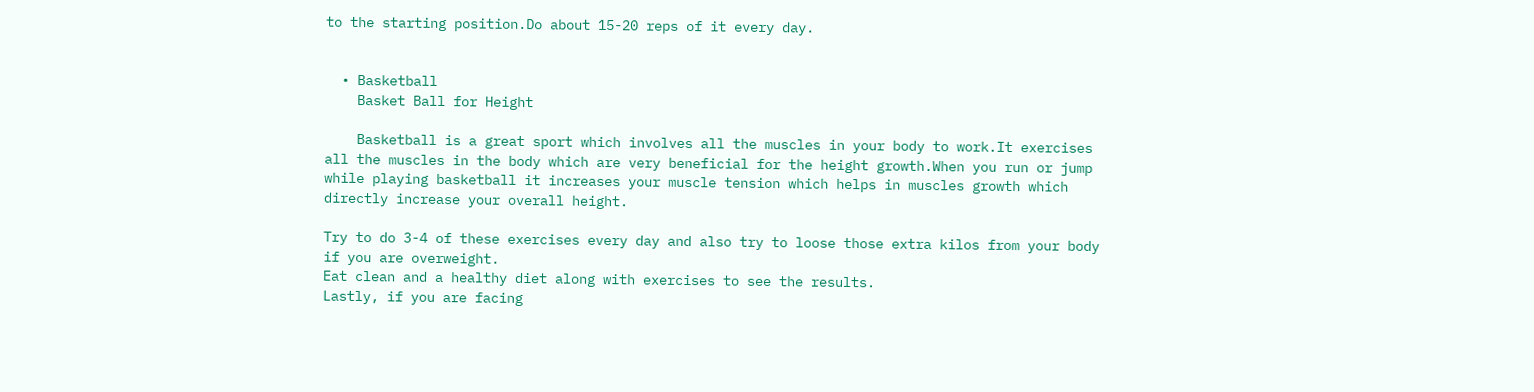to the starting position.Do about 15-20 reps of it every day.


  • Basketball
    Basket Ball for Height

    Basketball is a great sport which involves all the muscles in your body to work.It exercises all the muscles in the body which are very beneficial for the height growth.When you run or jump while playing basketball it increases your muscle tension which helps in muscles growth which directly increase your overall height.

Try to do 3-4 of these exercises every day and also try to loose those extra kilos from your body if you are overweight.
Eat clean and a healthy diet along with exercises to see the results.
Lastly, if you are facing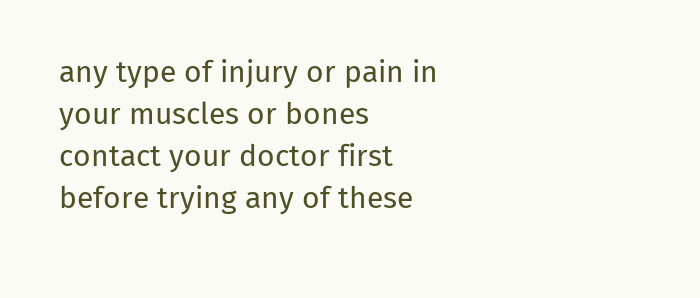any type of injury or pain in your muscles or bones contact your doctor first
before trying any of these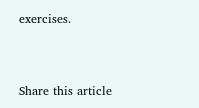exercises.


Share this article